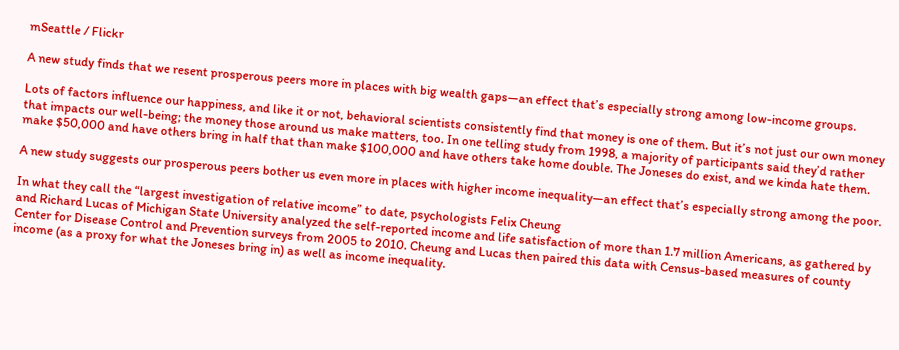mSeattle / Flickr

A new study finds that we resent prosperous peers more in places with big wealth gaps—an effect that’s especially strong among low-income groups.

Lots of factors influence our happiness, and like it or not, behavioral scientists consistently find that money is one of them. But it’s not just our own money that impacts our well-being; the money those around us make matters, too. In one telling study from 1998, a majority of participants said they’d rather make $50,000 and have others bring in half that than make $100,000 and have others take home double. The Joneses do exist, and we kinda hate them.

A new study suggests our prosperous peers bother us even more in places with higher income inequality—an effect that’s especially strong among the poor.

In what they call the “largest investigation of relative income” to date, psychologists Felix Cheung
and Richard Lucas of Michigan State University analyzed the self-reported income and life satisfaction of more than 1.7 million Americans, as gathered by Center for Disease Control and Prevention surveys from 2005 to 2010. Cheung and Lucas then paired this data with Census-based measures of county income (as a proxy for what the Joneses bring in) as well as income inequality.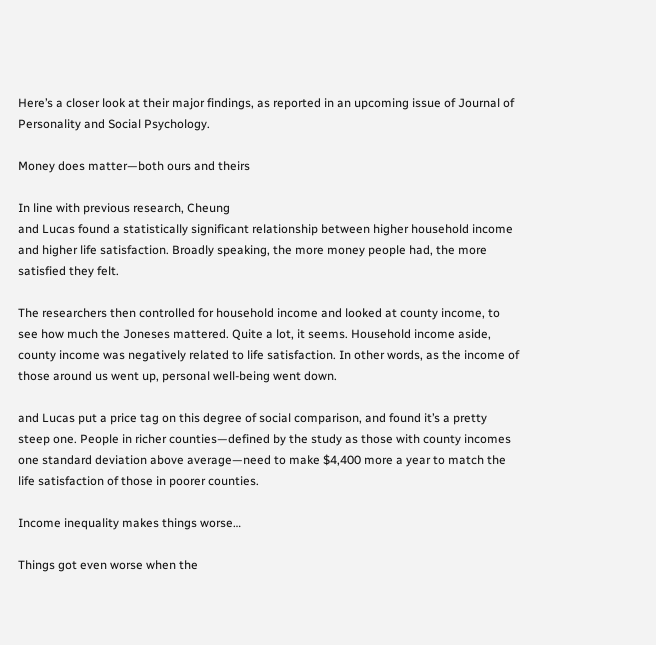Here’s a closer look at their major findings, as reported in an upcoming issue of Journal of Personality and Social Psychology.

Money does matter—both ours and theirs

In line with previous research, Cheung
and Lucas found a statistically significant relationship between higher household income and higher life satisfaction. Broadly speaking, the more money people had, the more satisfied they felt.

The researchers then controlled for household income and looked at county income, to see how much the Joneses mattered. Quite a lot, it seems. Household income aside, county income was negatively related to life satisfaction. In other words, as the income of those around us went up, personal well-being went down.

and Lucas put a price tag on this degree of social comparison, and found it’s a pretty steep one. People in richer counties—defined by the study as those with county incomes one standard deviation above average—need to make $4,400 more a year to match the life satisfaction of those in poorer counties.

Income inequality makes things worse…

Things got even worse when the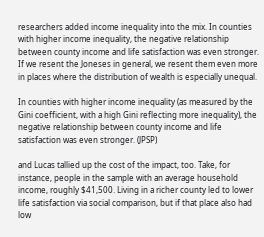researchers added income inequality into the mix. In counties with higher income inequality, the negative relationship between county income and life satisfaction was even stronger. If we resent the Joneses in general, we resent them even more in places where the distribution of wealth is especially unequal.

In counties with higher income inequality (as measured by the Gini coefficient, with a high Gini reflecting more inequality), the negative relationship between county income and life satisfaction was even stronger. (JPSP)

and Lucas tallied up the cost of the impact, too. Take, for instance, people in the sample with an average household income, roughly $41,500. Living in a richer county led to lower life satisfaction via social comparison, but if that place also had low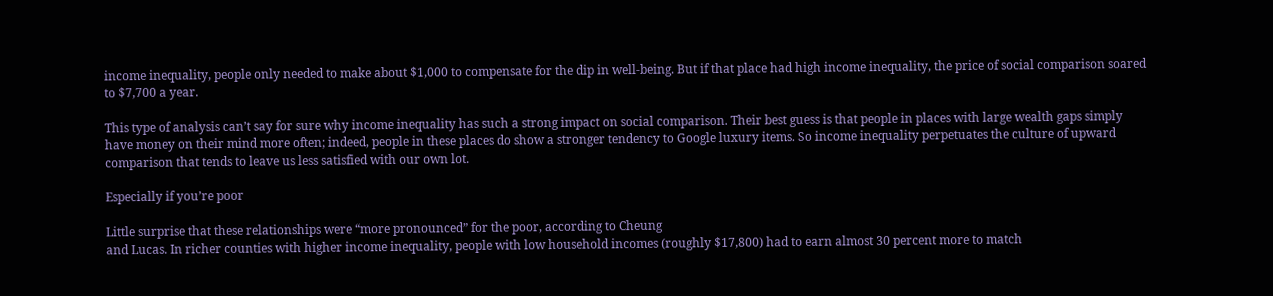income inequality, people only needed to make about $1,000 to compensate for the dip in well-being. But if that place had high income inequality, the price of social comparison soared to $7,700 a year.

This type of analysis can’t say for sure why income inequality has such a strong impact on social comparison. Their best guess is that people in places with large wealth gaps simply have money on their mind more often; indeed, people in these places do show a stronger tendency to Google luxury items. So income inequality perpetuates the culture of upward comparison that tends to leave us less satisfied with our own lot.

Especially if you’re poor

Little surprise that these relationships were “more pronounced” for the poor, according to Cheung
and Lucas. In richer counties with higher income inequality, people with low household incomes (roughly $17,800) had to earn almost 30 percent more to match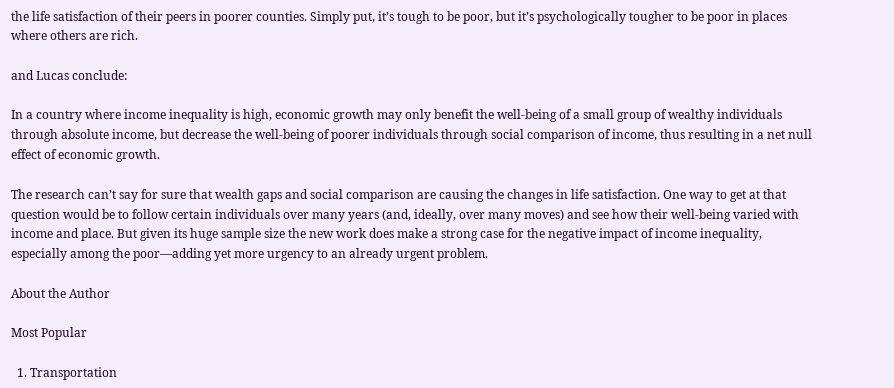the life satisfaction of their peers in poorer counties. Simply put, it’s tough to be poor, but it’s psychologically tougher to be poor in places where others are rich.

and Lucas conclude:

In a country where income inequality is high, economic growth may only benefit the well-being of a small group of wealthy individuals through absolute income, but decrease the well-being of poorer individuals through social comparison of income, thus resulting in a net null effect of economic growth.

The research can’t say for sure that wealth gaps and social comparison are causing the changes in life satisfaction. One way to get at that question would be to follow certain individuals over many years (and, ideally, over many moves) and see how their well-being varied with income and place. But given its huge sample size the new work does make a strong case for the negative impact of income inequality, especially among the poor—adding yet more urgency to an already urgent problem.

About the Author

Most Popular

  1. Transportation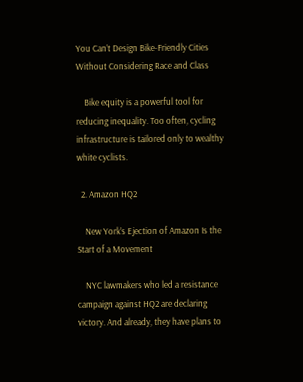You Can’t Design Bike-Friendly Cities Without Considering Race and Class

    Bike equity is a powerful tool for reducing inequality. Too often, cycling infrastructure is tailored only to wealthy white cyclists.

  2. Amazon HQ2

    New York’s Ejection of Amazon Is the Start of a Movement

    NYC lawmakers who led a resistance campaign against HQ2 are declaring victory. And already, they have plans to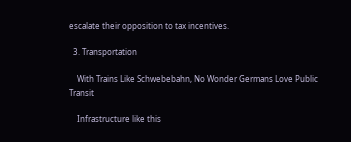escalate their opposition to tax incentives.

  3. Transportation

    With Trains Like Schwebebahn, No Wonder Germans Love Public Transit

    Infrastructure like this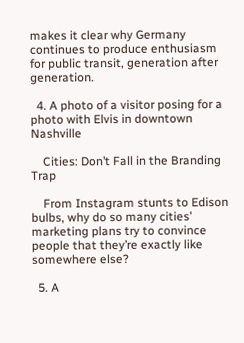makes it clear why Germany continues to produce enthusiasm for public transit, generation after generation.

  4. A photo of a visitor posing for a photo with Elvis in downtown Nashville

    Cities: Don’t Fall in the Branding Trap

    From Instagram stunts to Edison bulbs, why do so many cities’ marketing plans try to convince people that they’re exactly like somewhere else?

  5. A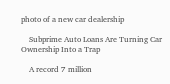photo of a new car dealership

    Subprime Auto Loans Are Turning Car Ownership Into a Trap

    A record 7 million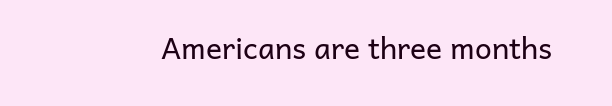Americans are three months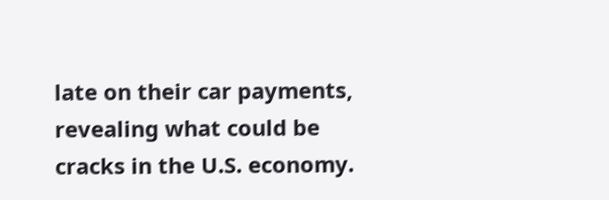late on their car payments, revealing what could be cracks in the U.S. economy.